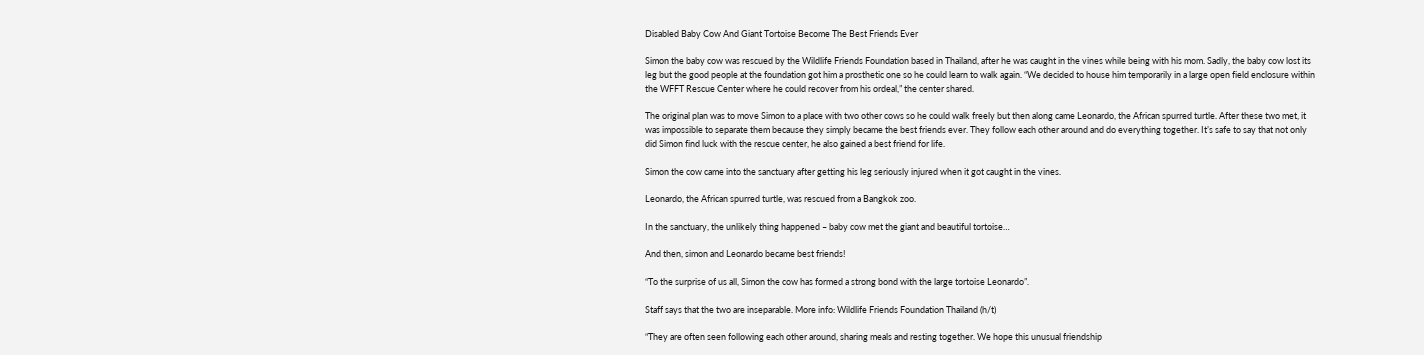Disabled Baby Cow And Giant Tortoise Become The Best Friends Ever

Simon the baby cow was rescued by the Wildlife Friends Foundation based in Thailand, after he was caught in the vines while being with his mom. Sadly, the baby cow lost its leg but the good people at the foundation got him a prosthetic one so he could learn to walk again. “We decided to house him temporarily in a large open field enclosure within the WFFT Rescue Center where he could recover from his ordeal,” the center shared.

The original plan was to move Simon to a place with two other cows so he could walk freely but then along came Leonardo, the African spurred turtle. After these two met, it was impossible to separate them because they simply became the best friends ever. They follow each other around and do everything together. It’s safe to say that not only did Simon find luck with the rescue center, he also gained a best friend for life.

Simon the cow came into the sanctuary after getting his leg seriously injured when it got caught in the vines.

Leonardo, the African spurred turtle, was rescued from a Bangkok zoo.

In the sanctuary, the unlikely thing happened – baby cow met the giant and beautiful tortoise…

And then, simon and Leonardo became best friends!

“To the surprise of us all, Simon the cow has formed a strong bond with the large tortoise Leonardo”.

Staff says that the two are inseparable. More info: Wildlife Friends Foundation Thailand (h/t)

“They are often seen following each other around, sharing meals and resting together. We hope this unusual friendship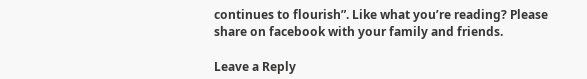continues to flourish”. Like what you’re reading? Please share on facebook with your family and friends.

Leave a Reply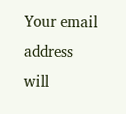Your email address will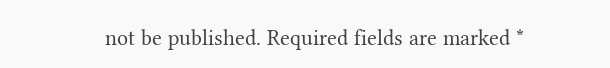not be published. Required fields are marked *